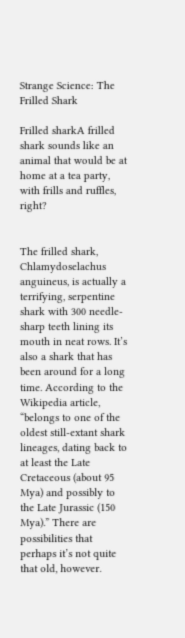Strange Science: The Frilled Shark

Frilled sharkA frilled shark sounds like an animal that would be at home at a tea party, with frills and ruffles, right?


The frilled shark, Chlamydoselachus anguineus, is actually a terrifying, serpentine shark with 300 needle-sharp teeth lining its mouth in neat rows. It’s also a shark that has been around for a long time. According to the Wikipedia article, “belongs to one of the oldest still-extant shark lineages, dating back to at least the Late Cretaceous (about 95 Mya) and possibly to the Late Jurassic (150 Mya).” There are possibilities that perhaps it’s not quite that old, however.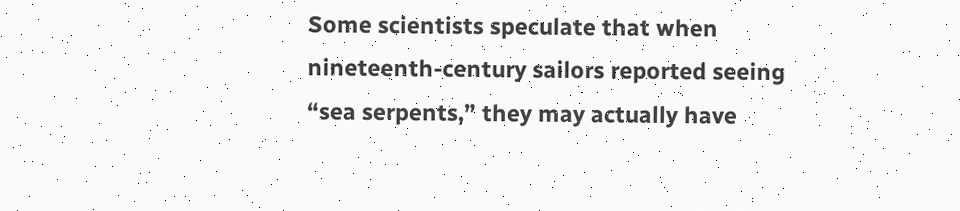Some scientists speculate that when nineteenth-century sailors reported seeing “sea serpents,” they may actually have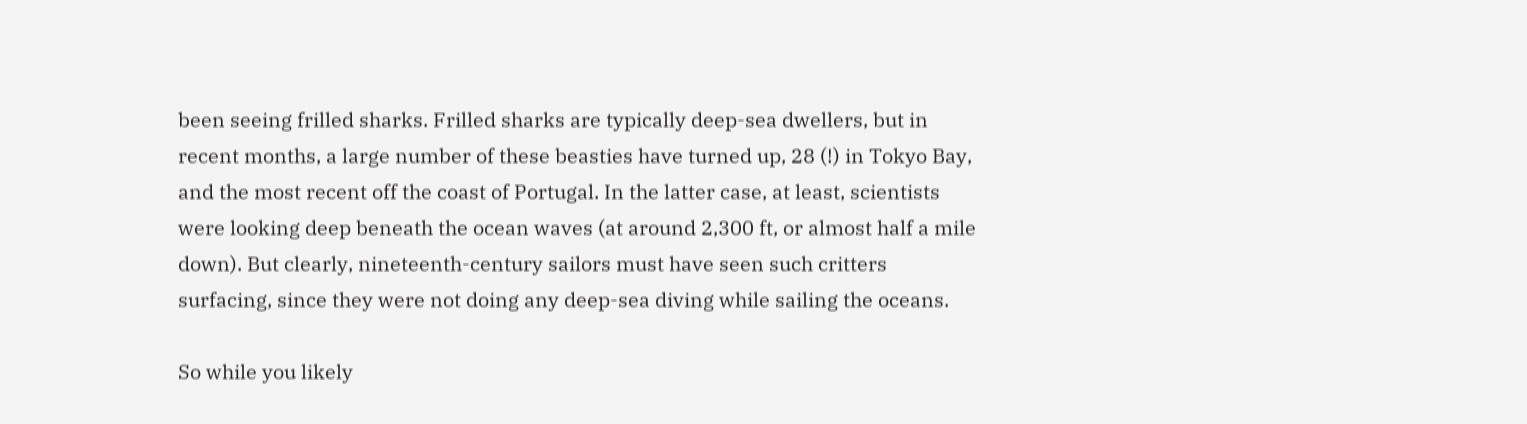been seeing frilled sharks. Frilled sharks are typically deep-sea dwellers, but in recent months, a large number of these beasties have turned up, 28 (!) in Tokyo Bay, and the most recent off the coast of Portugal. In the latter case, at least, scientists were looking deep beneath the ocean waves (at around 2,300 ft, or almost half a mile down). But clearly, nineteenth-century sailors must have seen such critters surfacing, since they were not doing any deep-sea diving while sailing the oceans.

So while you likely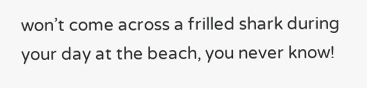won’t come across a frilled shark during your day at the beach, you never know!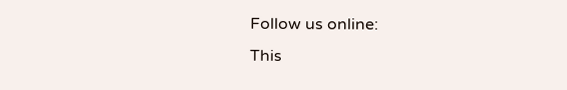Follow us online:
This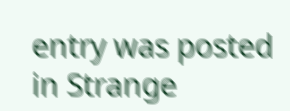entry was posted in Strange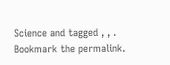Science and tagged , , . Bookmark the permalink.